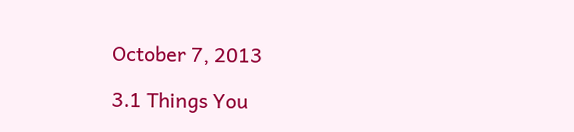October 7, 2013

3.1 Things You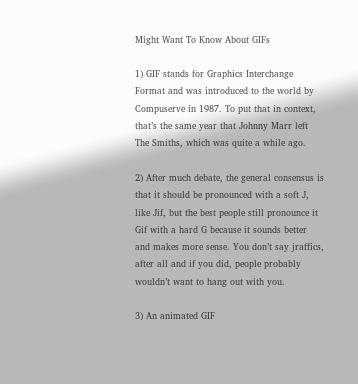Might Want To Know About GIFs

1) GIF stands for Graphics Interchange Format and was introduced to the world by Compuserve in 1987. To put that in context, that’s the same year that Johnny Marr left The Smiths, which was quite a while ago.

2) After much debate, the general consensus is that it should be pronounced with a soft J, like Jif, but the best people still pronounce it Gif with a hard G because it sounds better and makes more sense. You don’t say jraffics, after all and if you did, people probably wouldn’t want to hang out with you.

3) An animated GIF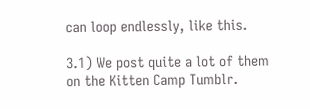can loop endlessly, like this.

3.1) We post quite a lot of them on the Kitten Camp Tumblr.